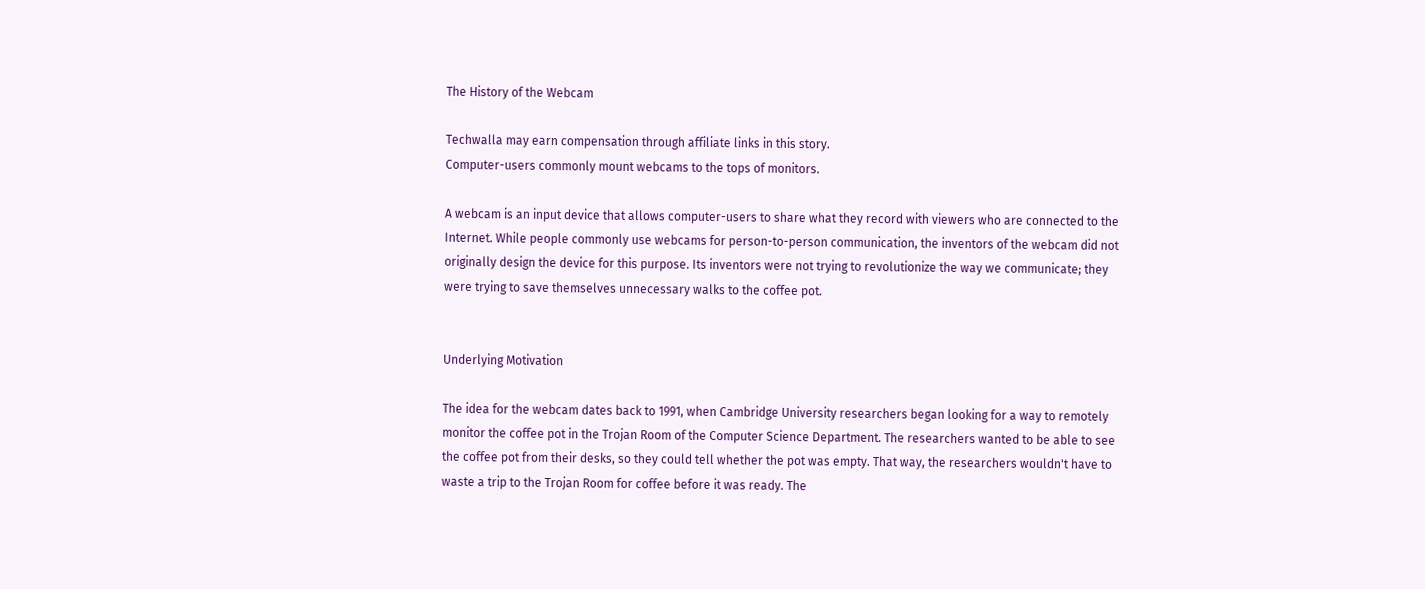The History of the Webcam

Techwalla may earn compensation through affiliate links in this story.
Computer-users commonly mount webcams to the tops of monitors.

A webcam is an input device that allows computer-users to share what they record with viewers who are connected to the Internet. While people commonly use webcams for person-to-person communication, the inventors of the webcam did not originally design the device for this purpose. Its inventors were not trying to revolutionize the way we communicate; they were trying to save themselves unnecessary walks to the coffee pot.


Underlying Motivation

The idea for the webcam dates back to 1991, when Cambridge University researchers began looking for a way to remotely monitor the coffee pot in the Trojan Room of the Computer Science Department. The researchers wanted to be able to see the coffee pot from their desks, so they could tell whether the pot was empty. That way, the researchers wouldn't have to waste a trip to the Trojan Room for coffee before it was ready. The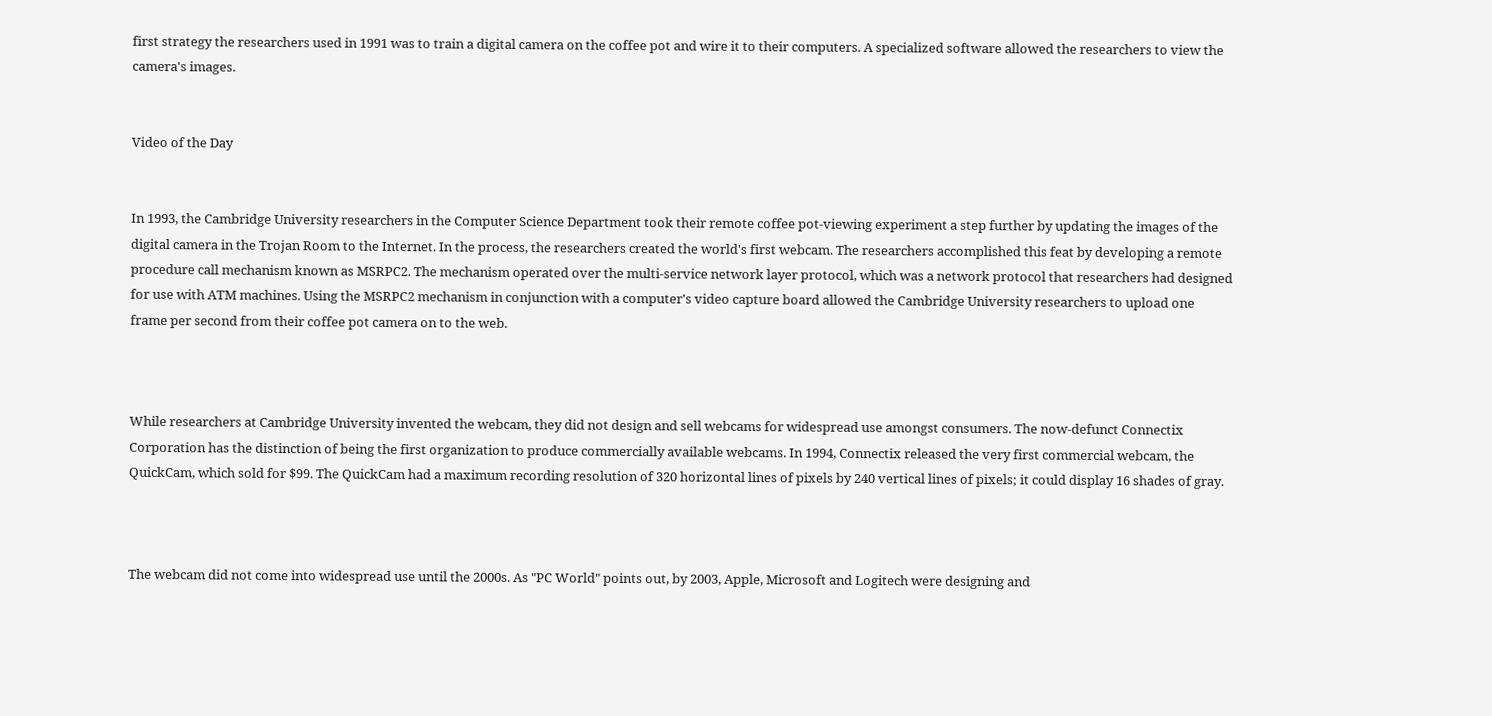first strategy the researchers used in 1991 was to train a digital camera on the coffee pot and wire it to their computers. A specialized software allowed the researchers to view the camera's images.


Video of the Day


In 1993, the Cambridge University researchers in the Computer Science Department took their remote coffee pot-viewing experiment a step further by updating the images of the digital camera in the Trojan Room to the Internet. In the process, the researchers created the world's first webcam. The researchers accomplished this feat by developing a remote procedure call mechanism known as MSRPC2. The mechanism operated over the multi-service network layer protocol, which was a network protocol that researchers had designed for use with ATM machines. Using the MSRPC2 mechanism in conjunction with a computer's video capture board allowed the Cambridge University researchers to upload one frame per second from their coffee pot camera on to the web.



While researchers at Cambridge University invented the webcam, they did not design and sell webcams for widespread use amongst consumers. The now-defunct Connectix Corporation has the distinction of being the first organization to produce commercially available webcams. In 1994, Connectix released the very first commercial webcam, the QuickCam, which sold for $99. The QuickCam had a maximum recording resolution of 320 horizontal lines of pixels by 240 vertical lines of pixels; it could display 16 shades of gray.



The webcam did not come into widespread use until the 2000s. As "PC World" points out, by 2003, Apple, Microsoft and Logitech were designing and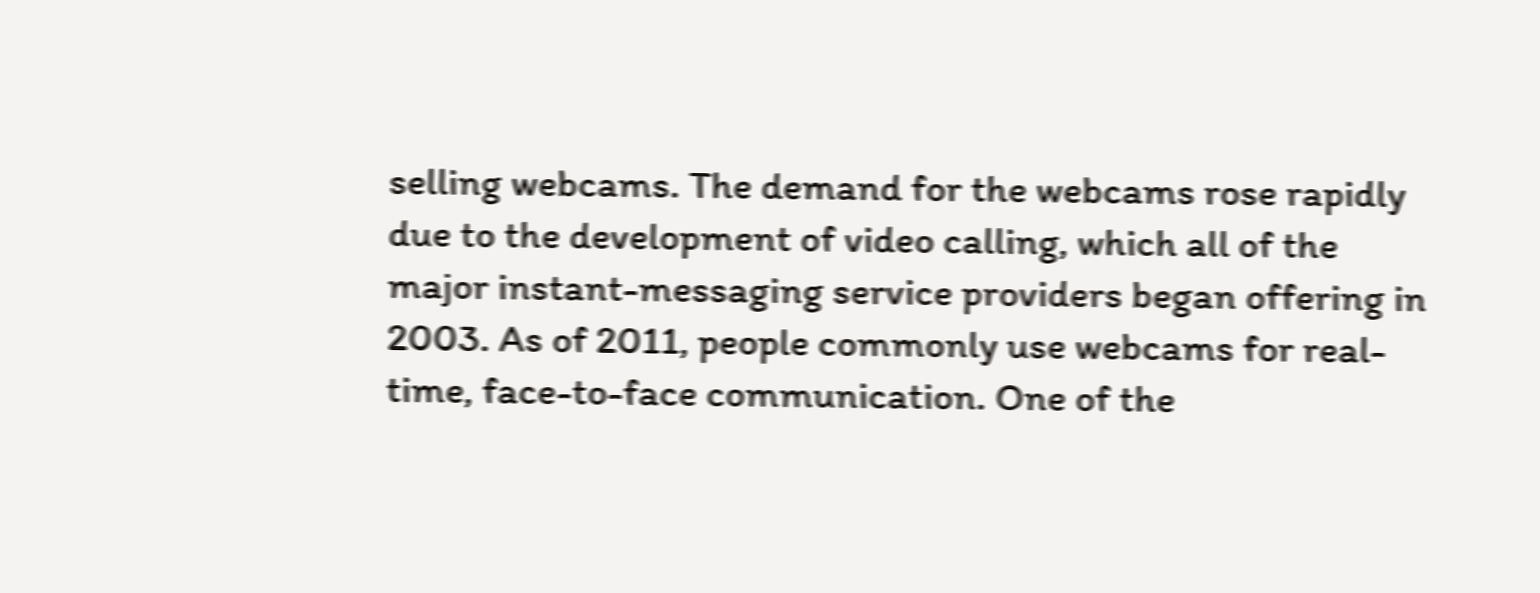selling webcams. The demand for the webcams rose rapidly due to the development of video calling, which all of the major instant-messaging service providers began offering in 2003. As of 2011, people commonly use webcams for real-time, face-to-face communication. One of the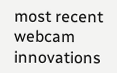most recent webcam innovations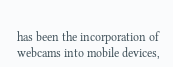has been the incorporation of webcams into mobile devices,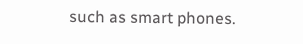such as smart phones.